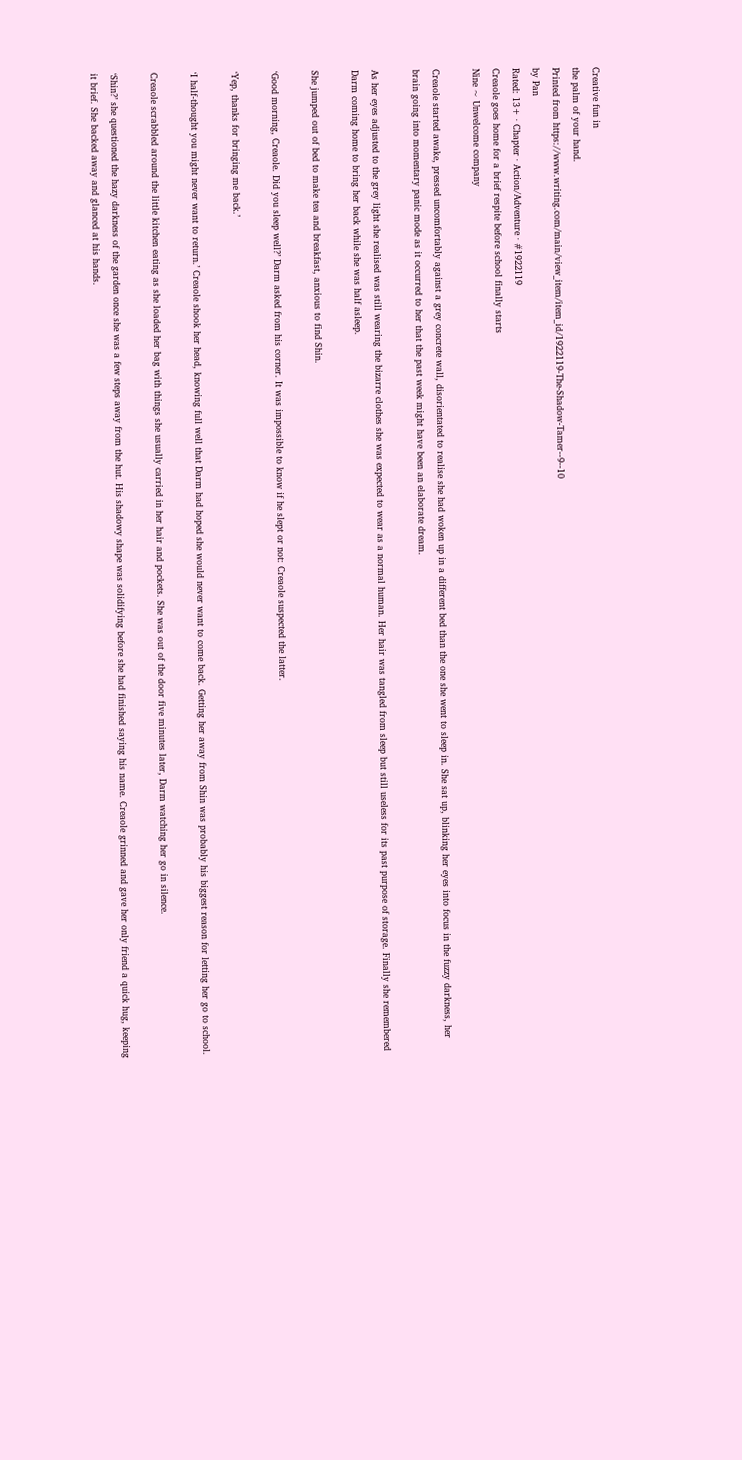Creative fun in
the palm of your hand.
Printed from https://www.writing.com/main/view_item/item_id/1922119-The-Shadow-Tamer--9--10
by Pan
Rated: 13+ · Chapter · Action/Adventure · #1922119
Creaole goes home for a brief respite before school finally starts
Nine ~ Unwelcome company

Creaole started awake, pressed uncomfortably against a grey concrete wall, disorientated to realise she had woken up in a different bed than the one she went to sleep in. She sat up, blinking her eyes into focus in the fuzzy darkness, her brain going into momentary panic mode as it occurred to her that the past week might have been an elaborate dream.

As her eyes adjusted to the grey light she realised was still wearing the bizarre clothes she was expected to wear as a normal human. Her hair was tangled from sleep but still useless for its past purpose of storage. Finally she remembered Darm coming home to bring her back while she was half asleep.

She jumped out of bed to make tea and breakfast, anxious to find Shin.

‘Good morning, Creaole. Did you sleep well?’ Darm asked from his corner. It was impossible to know if he slept or not: Creaole suspected the latter.

‘Yep, thanks for bringing me back.’

‘I half-thought you might never want to return.’ Creaole shook her head, knowing full well that Darm had hoped she would never want to come back. Getting her away from Shin was probably his biggest reason for letting her go to school.

Creaole scrabbled around the little kitchen eating as she loaded her bag with things she usually carried in her hair and pockets. She was out of the door five minutes later, Darm watching her go in silence.

‘Shin?’ she questioned the hazy darkness of the garden once she was a few steps away from the hut. His shadowy shape was solidifying before she had finished saying his name. Creaole grinned and gave her only friend a quick hug, keeping it brief. She backed away and glanced at his hands.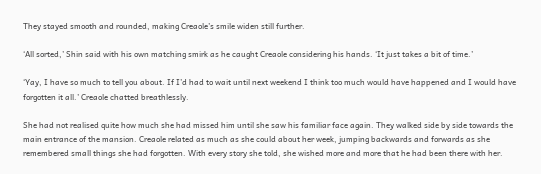They stayed smooth and rounded, making Creaole’s smile widen still further.

‘All sorted,’ Shin said with his own matching smirk as he caught Creaole considering his hands. ‘It just takes a bit of time.’

‘Yay, I have so much to tell you about. If I’d had to wait until next weekend I think too much would have happened and I would have forgotten it all.’ Creaole chatted breathlessly.

She had not realised quite how much she had missed him until she saw his familiar face again. They walked side by side towards the main entrance of the mansion. Creaole related as much as she could about her week, jumping backwards and forwards as she remembered small things she had forgotten. With every story she told, she wished more and more that he had been there with her.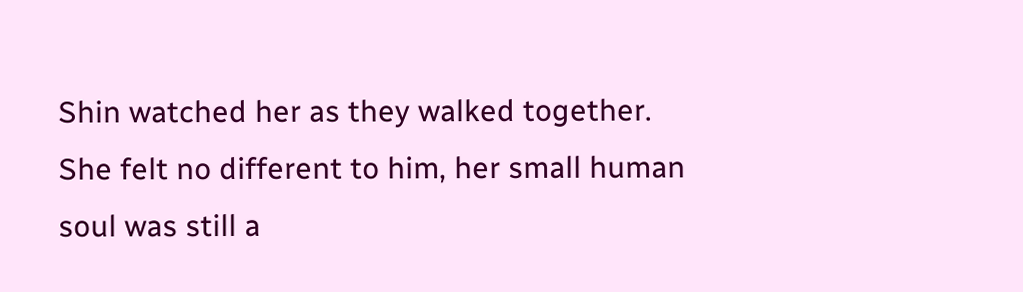Shin watched her as they walked together. She felt no different to him, her small human soul was still a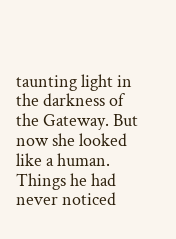taunting light in the darkness of the Gateway. But now she looked like a human. Things he had never noticed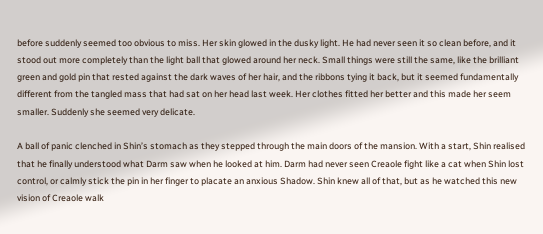before suddenly seemed too obvious to miss. Her skin glowed in the dusky light. He had never seen it so clean before, and it stood out more completely than the light ball that glowed around her neck. Small things were still the same, like the brilliant green and gold pin that rested against the dark waves of her hair, and the ribbons tying it back, but it seemed fundamentally different from the tangled mass that had sat on her head last week. Her clothes fitted her better and this made her seem smaller. Suddenly she seemed very delicate.

A ball of panic clenched in Shin’s stomach as they stepped through the main doors of the mansion. With a start, Shin realised that he finally understood what Darm saw when he looked at him. Darm had never seen Creaole fight like a cat when Shin lost control, or calmly stick the pin in her finger to placate an anxious Shadow. Shin knew all of that, but as he watched this new vision of Creaole walk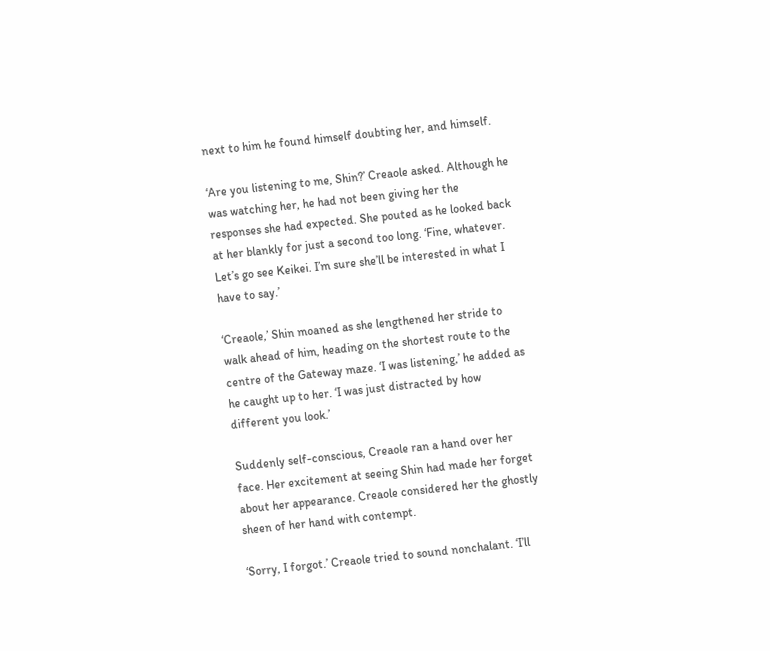next to him he found himself doubting her, and himself.

‘Are you listening to me, Shin?’ Creaole asked. Although he was watching her, he had not been giving her the responses she had expected. She pouted as he looked back at her blankly for just a second too long. ‘Fine, whatever. Let’s go see Keikei. I’m sure she’ll be interested in what I have to say.’

‘Creaole,’ Shin moaned as she lengthened her stride to walk ahead of him, heading on the shortest route to the centre of the Gateway maze. ‘I was listening,’ he added as he caught up to her. ‘I was just distracted by how different you look.’

Suddenly self-conscious, Creaole ran a hand over her face. Her excitement at seeing Shin had made her forget about her appearance. Creaole considered her the ghostly sheen of her hand with contempt.

‘Sorry, I forgot.’ Creaole tried to sound nonchalant. ‘I’ll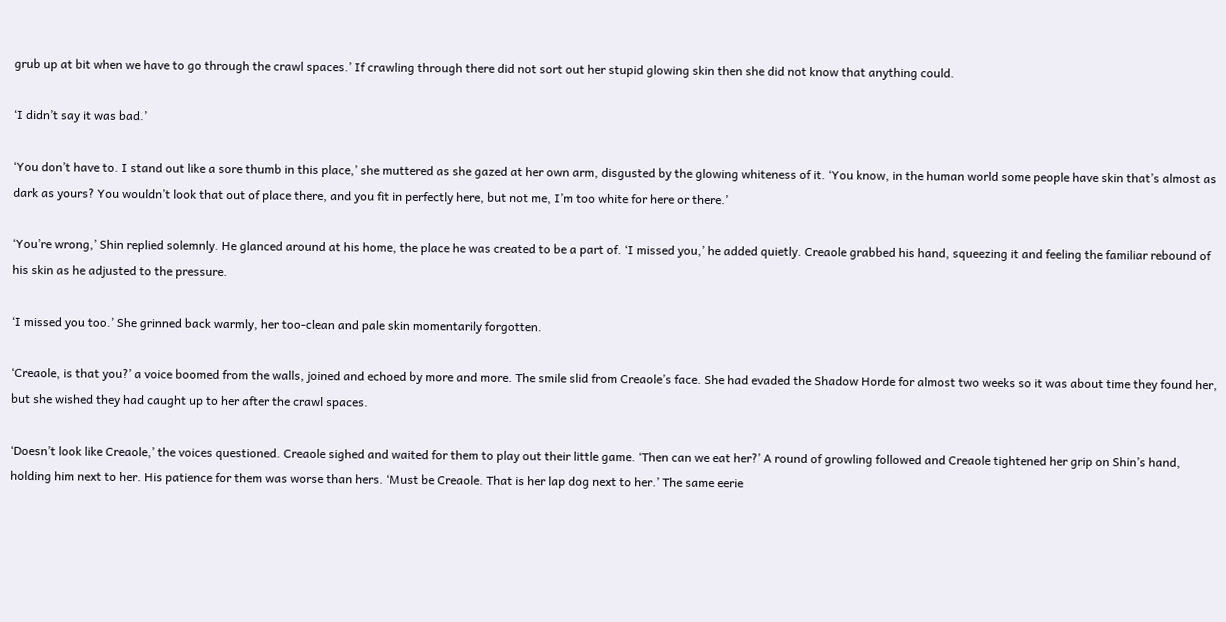grub up at bit when we have to go through the crawl spaces.’ If crawling through there did not sort out her stupid glowing skin then she did not know that anything could.

‘I didn’t say it was bad.’

‘You don’t have to. I stand out like a sore thumb in this place,’ she muttered as she gazed at her own arm, disgusted by the glowing whiteness of it. ‘You know, in the human world some people have skin that’s almost as dark as yours? You wouldn’t look that out of place there, and you fit in perfectly here, but not me, I’m too white for here or there.’

‘You’re wrong,’ Shin replied solemnly. He glanced around at his home, the place he was created to be a part of. ‘I missed you,’ he added quietly. Creaole grabbed his hand, squeezing it and feeling the familiar rebound of his skin as he adjusted to the pressure.

‘I missed you too.’ She grinned back warmly, her too-clean and pale skin momentarily forgotten.

‘Creaole, is that you?’ a voice boomed from the walls, joined and echoed by more and more. The smile slid from Creaole’s face. She had evaded the Shadow Horde for almost two weeks so it was about time they found her, but she wished they had caught up to her after the crawl spaces.

‘Doesn’t look like Creaole,’ the voices questioned. Creaole sighed and waited for them to play out their little game. ‘Then can we eat her?’ A round of growling followed and Creaole tightened her grip on Shin’s hand, holding him next to her. His patience for them was worse than hers. ‘Must be Creaole. That is her lap dog next to her.’ The same eerie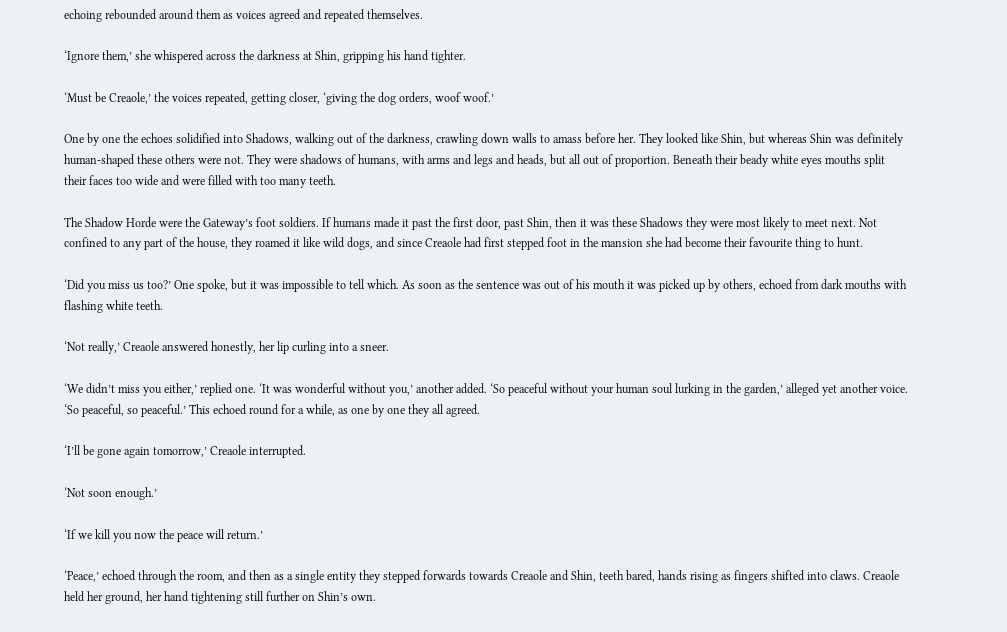echoing rebounded around them as voices agreed and repeated themselves.

‘Ignore them,’ she whispered across the darkness at Shin, gripping his hand tighter.

‘Must be Creaole,’ the voices repeated, getting closer, ‘giving the dog orders, woof woof.’

One by one the echoes solidified into Shadows, walking out of the darkness, crawling down walls to amass before her. They looked like Shin, but whereas Shin was definitely human-shaped these others were not. They were shadows of humans, with arms and legs and heads, but all out of proportion. Beneath their beady white eyes mouths split their faces too wide and were filled with too many teeth.

The Shadow Horde were the Gateway’s foot soldiers. If humans made it past the first door, past Shin, then it was these Shadows they were most likely to meet next. Not confined to any part of the house, they roamed it like wild dogs, and since Creaole had first stepped foot in the mansion she had become their favourite thing to hunt.

‘Did you miss us too?’ One spoke, but it was impossible to tell which. As soon as the sentence was out of his mouth it was picked up by others, echoed from dark mouths with flashing white teeth.

‘Not really,’ Creaole answered honestly, her lip curling into a sneer.

‘We didn’t miss you either,’ replied one. ‘It was wonderful without you,’ another added. ‘So peaceful without your human soul lurking in the garden,’ alleged yet another voice. ‘So peaceful, so peaceful.’ This echoed round for a while, as one by one they all agreed.

‘I’ll be gone again tomorrow,’ Creaole interrupted.

‘Not soon enough.’

‘If we kill you now the peace will return.’

‘Peace,’ echoed through the room, and then as a single entity they stepped forwards towards Creaole and Shin, teeth bared, hands rising as fingers shifted into claws. Creaole held her ground, her hand tightening still further on Shin’s own.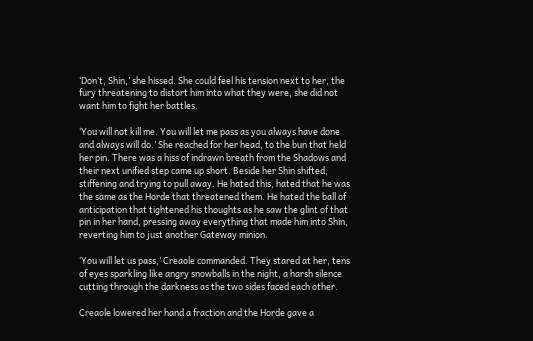‘Don’t, Shin,’ she hissed. She could feel his tension next to her, the fury threatening to distort him into what they were, she did not want him to fight her battles.

‘You will not kill me. You will let me pass as you always have done and always will do.’ She reached for her head, to the bun that held her pin. There was a hiss of indrawn breath from the Shadows and their next unified step came up short. Beside her Shin shifted, stiffening and trying to pull away. He hated this, hated that he was the same as the Horde that threatened them. He hated the ball of anticipation that tightened his thoughts as he saw the glint of that pin in her hand, pressing away everything that made him into Shin, reverting him to just another Gateway minion.

‘You will let us pass,’ Creaole commanded. They stared at her, tens of eyes sparkling like angry snowballs in the night, a harsh silence cutting through the darkness as the two sides faced each other.

Creaole lowered her hand a fraction and the Horde gave a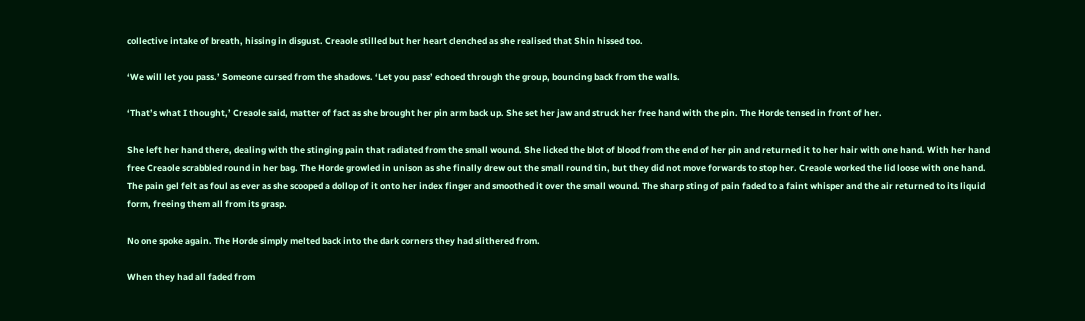collective intake of breath, hissing in disgust. Creaole stilled but her heart clenched as she realised that Shin hissed too.

‘We will let you pass.’ Someone cursed from the shadows. ‘Let you pass’ echoed through the group, bouncing back from the walls.

‘That’s what I thought,’ Creaole said, matter of fact as she brought her pin arm back up. She set her jaw and struck her free hand with the pin. The Horde tensed in front of her.

She left her hand there, dealing with the stinging pain that radiated from the small wound. She licked the blot of blood from the end of her pin and returned it to her hair with one hand. With her hand free Creaole scrabbled round in her bag. The Horde growled in unison as she finally drew out the small round tin, but they did not move forwards to stop her. Creaole worked the lid loose with one hand. The pain gel felt as foul as ever as she scooped a dollop of it onto her index finger and smoothed it over the small wound. The sharp sting of pain faded to a faint whisper and the air returned to its liquid form, freeing them all from its grasp.

No one spoke again. The Horde simply melted back into the dark corners they had slithered from.

When they had all faded from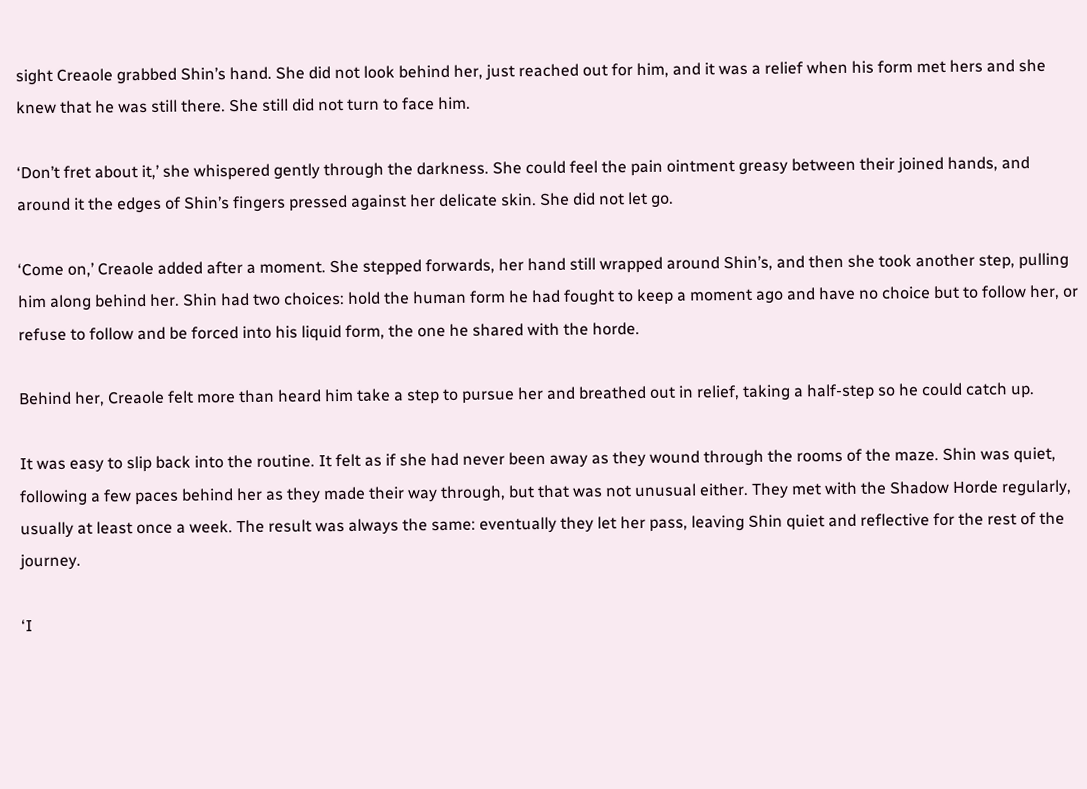sight Creaole grabbed Shin’s hand. She did not look behind her, just reached out for him, and it was a relief when his form met hers and she knew that he was still there. She still did not turn to face him.

‘Don’t fret about it,’ she whispered gently through the darkness. She could feel the pain ointment greasy between their joined hands, and around it the edges of Shin’s fingers pressed against her delicate skin. She did not let go.

‘Come on,’ Creaole added after a moment. She stepped forwards, her hand still wrapped around Shin’s, and then she took another step, pulling him along behind her. Shin had two choices: hold the human form he had fought to keep a moment ago and have no choice but to follow her, or refuse to follow and be forced into his liquid form, the one he shared with the horde.

Behind her, Creaole felt more than heard him take a step to pursue her and breathed out in relief, taking a half-step so he could catch up.

It was easy to slip back into the routine. It felt as if she had never been away as they wound through the rooms of the maze. Shin was quiet, following a few paces behind her as they made their way through, but that was not unusual either. They met with the Shadow Horde regularly, usually at least once a week. The result was always the same: eventually they let her pass, leaving Shin quiet and reflective for the rest of the journey.

‘I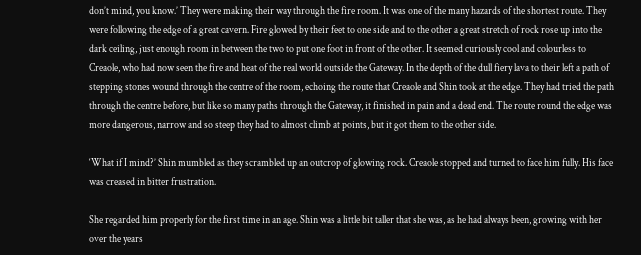don’t mind, you know.’ They were making their way through the fire room. It was one of the many hazards of the shortest route. They were following the edge of a great cavern. Fire glowed by their feet to one side and to the other a great stretch of rock rose up into the dark ceiling, just enough room in between the two to put one foot in front of the other. It seemed curiously cool and colourless to Creaole, who had now seen the fire and heat of the real world outside the Gateway. In the depth of the dull fiery lava to their left a path of stepping stones wound through the centre of the room, echoing the route that Creaole and Shin took at the edge. They had tried the path through the centre before, but like so many paths through the Gateway, it finished in pain and a dead end. The route round the edge was more dangerous, narrow and so steep they had to almost climb at points, but it got them to the other side.

‘What if I mind?’ Shin mumbled as they scrambled up an outcrop of glowing rock. Creaole stopped and turned to face him fully. His face was creased in bitter frustration.

She regarded him properly for the first time in an age. Shin was a little bit taller that she was, as he had always been, growing with her over the years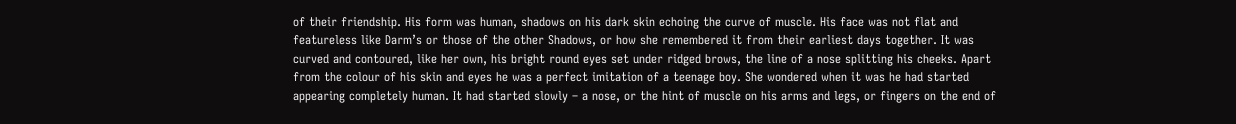of their friendship. His form was human, shadows on his dark skin echoing the curve of muscle. His face was not flat and featureless like Darm’s or those of the other Shadows, or how she remembered it from their earliest days together. It was curved and contoured, like her own, his bright round eyes set under ridged brows, the line of a nose splitting his cheeks. Apart from the colour of his skin and eyes he was a perfect imitation of a teenage boy. She wondered when it was he had started appearing completely human. It had started slowly – a nose, or the hint of muscle on his arms and legs, or fingers on the end of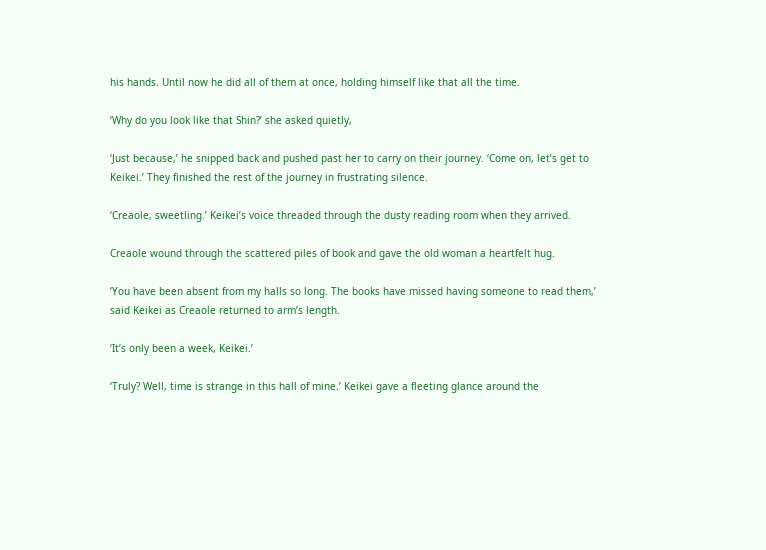his hands. Until now he did all of them at once, holding himself like that all the time.

‘Why do you look like that Shin?’ she asked quietly,

‘Just because,’ he snipped back and pushed past her to carry on their journey. ‘Come on, let’s get to Keikei.’ They finished the rest of the journey in frustrating silence.

‘Creaole, sweetling.’ Keikei’s voice threaded through the dusty reading room when they arrived.

Creaole wound through the scattered piles of book and gave the old woman a heartfelt hug.

‘You have been absent from my halls so long. The books have missed having someone to read them,’ said Keikei as Creaole returned to arm’s length.

‘It’s only been a week, Keikei.’

‘Truly? Well, time is strange in this hall of mine.’ Keikei gave a fleeting glance around the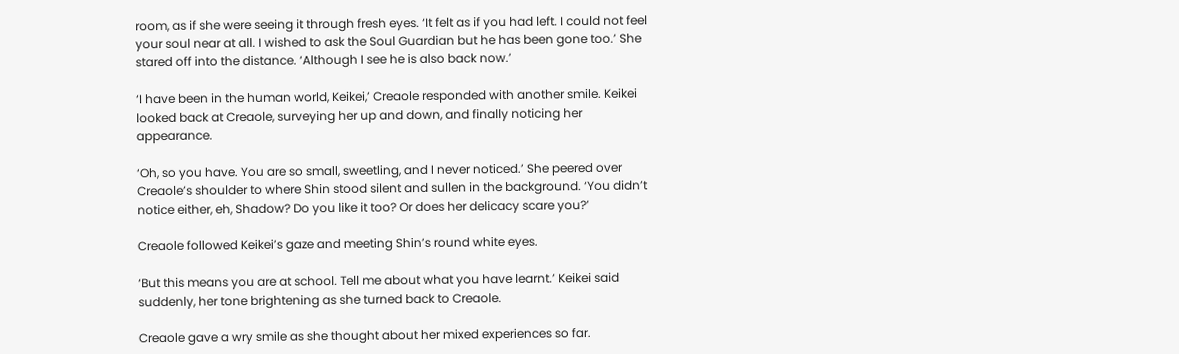room, as if she were seeing it through fresh eyes. ‘It felt as if you had left. I could not feel your soul near at all. I wished to ask the Soul Guardian but he has been gone too.’ She stared off into the distance. ‘Although I see he is also back now.’

‘I have been in the human world, Keikei,’ Creaole responded with another smile. Keikei looked back at Creaole, surveying her up and down, and finally noticing her appearance.

‘Oh, so you have. You are so small, sweetling, and I never noticed.’ She peered over Creaole’s shoulder to where Shin stood silent and sullen in the background. ‘You didn’t notice either, eh, Shadow? Do you like it too? Or does her delicacy scare you?’

Creaole followed Keikei’s gaze and meeting Shin’s round white eyes.

‘But this means you are at school. Tell me about what you have learnt.’ Keikei said suddenly, her tone brightening as she turned back to Creaole.

Creaole gave a wry smile as she thought about her mixed experiences so far.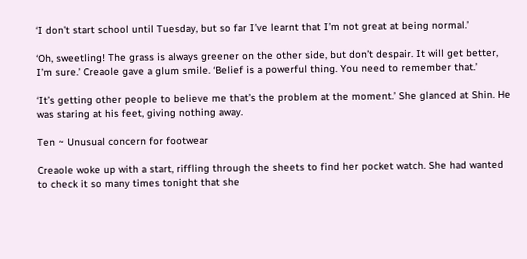‘I don’t start school until Tuesday, but so far I’ve learnt that I’m not great at being normal.’

‘Oh, sweetling! The grass is always greener on the other side, but don’t despair. It will get better, I’m sure.’ Creaole gave a glum smile. ‘Belief is a powerful thing. You need to remember that.’

‘It’s getting other people to believe me that’s the problem at the moment.’ She glanced at Shin. He was staring at his feet, giving nothing away.

Ten ~ Unusual concern for footwear

Creaole woke up with a start, riffling through the sheets to find her pocket watch. She had wanted to check it so many times tonight that she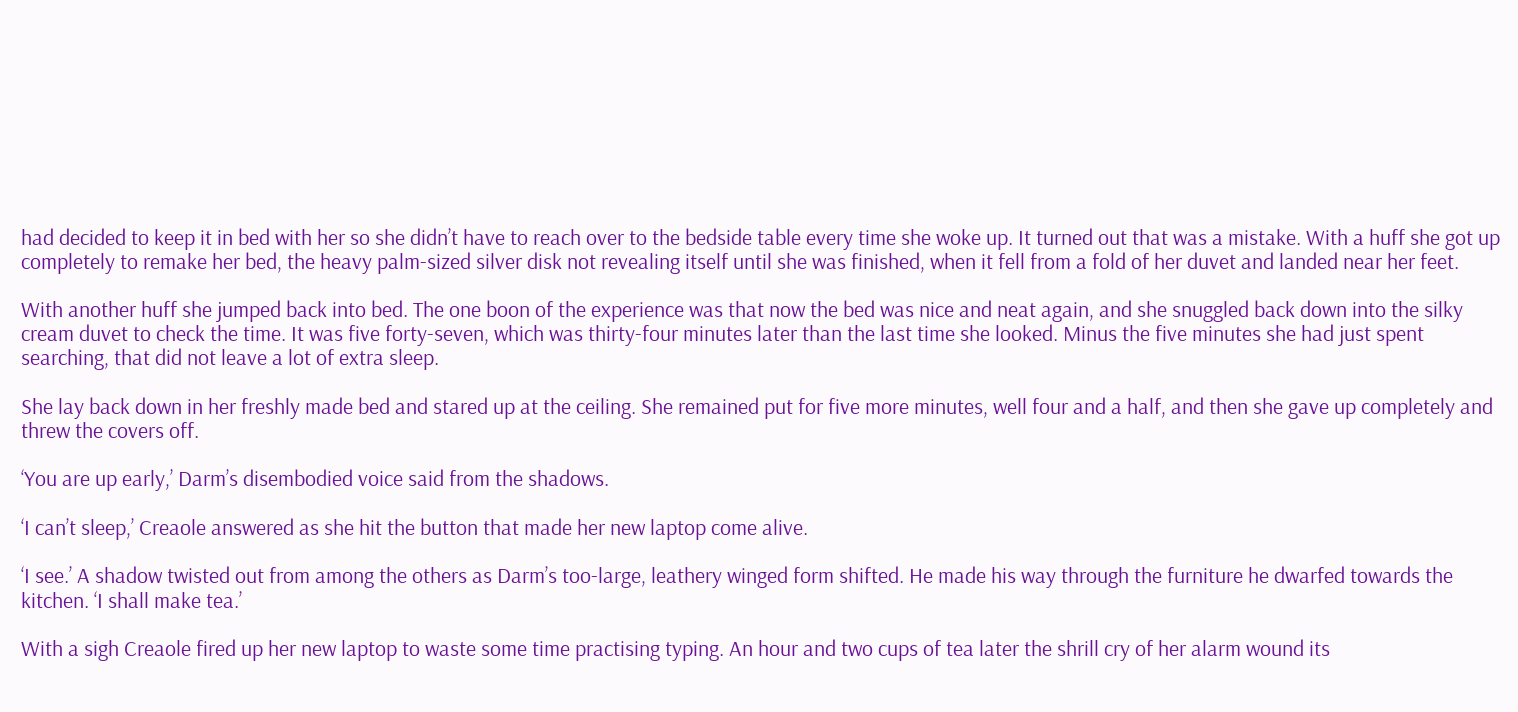had decided to keep it in bed with her so she didn’t have to reach over to the bedside table every time she woke up. It turned out that was a mistake. With a huff she got up completely to remake her bed, the heavy palm-sized silver disk not revealing itself until she was finished, when it fell from a fold of her duvet and landed near her feet.

With another huff she jumped back into bed. The one boon of the experience was that now the bed was nice and neat again, and she snuggled back down into the silky cream duvet to check the time. It was five forty-seven, which was thirty-four minutes later than the last time she looked. Minus the five minutes she had just spent searching, that did not leave a lot of extra sleep.

She lay back down in her freshly made bed and stared up at the ceiling. She remained put for five more minutes, well four and a half, and then she gave up completely and threw the covers off.

‘You are up early,’ Darm’s disembodied voice said from the shadows.

‘I can’t sleep,’ Creaole answered as she hit the button that made her new laptop come alive.

‘I see.’ A shadow twisted out from among the others as Darm’s too-large, leathery winged form shifted. He made his way through the furniture he dwarfed towards the kitchen. ‘I shall make tea.’

With a sigh Creaole fired up her new laptop to waste some time practising typing. An hour and two cups of tea later the shrill cry of her alarm wound its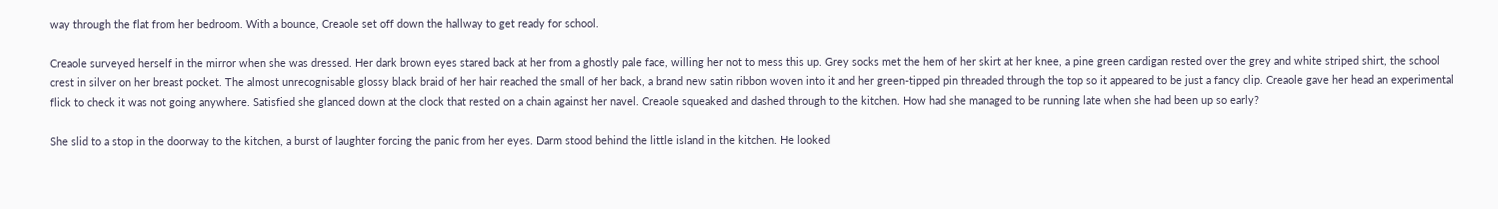way through the flat from her bedroom. With a bounce, Creaole set off down the hallway to get ready for school.

Creaole surveyed herself in the mirror when she was dressed. Her dark brown eyes stared back at her from a ghostly pale face, willing her not to mess this up. Grey socks met the hem of her skirt at her knee, a pine green cardigan rested over the grey and white striped shirt, the school crest in silver on her breast pocket. The almost unrecognisable glossy black braid of her hair reached the small of her back, a brand new satin ribbon woven into it and her green-tipped pin threaded through the top so it appeared to be just a fancy clip. Creaole gave her head an experimental flick to check it was not going anywhere. Satisfied she glanced down at the clock that rested on a chain against her navel. Creaole squeaked and dashed through to the kitchen. How had she managed to be running late when she had been up so early?

She slid to a stop in the doorway to the kitchen, a burst of laughter forcing the panic from her eyes. Darm stood behind the little island in the kitchen. He looked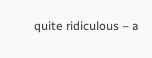quite ridiculous – a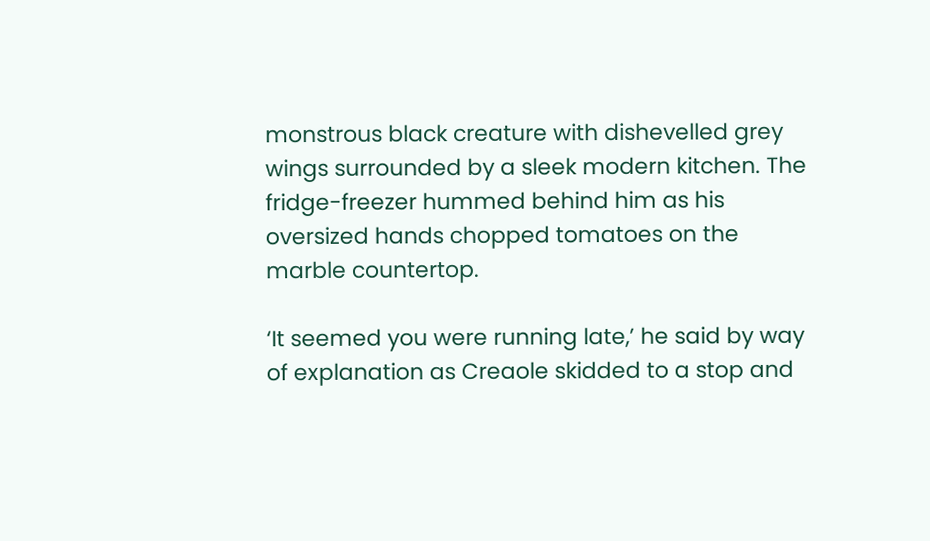monstrous black creature with dishevelled grey wings surrounded by a sleek modern kitchen. The fridge-freezer hummed behind him as his oversized hands chopped tomatoes on the marble countertop.

‘It seemed you were running late,’ he said by way of explanation as Creaole skidded to a stop and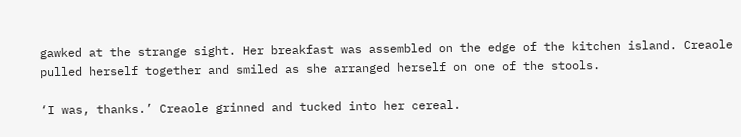gawked at the strange sight. Her breakfast was assembled on the edge of the kitchen island. Creaole pulled herself together and smiled as she arranged herself on one of the stools.

‘I was, thanks.’ Creaole grinned and tucked into her cereal.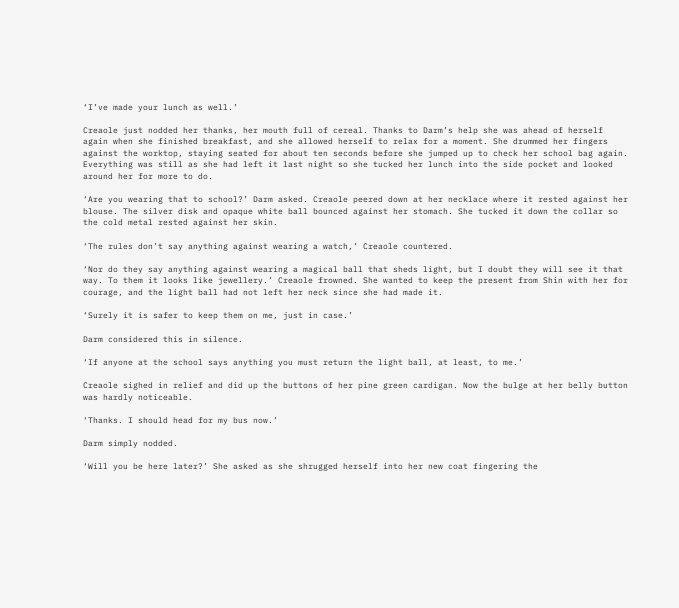‘I’ve made your lunch as well.’

Creaole just nodded her thanks, her mouth full of cereal. Thanks to Darm’s help she was ahead of herself again when she finished breakfast, and she allowed herself to relax for a moment. She drummed her fingers against the worktop, staying seated for about ten seconds before she jumped up to check her school bag again. Everything was still as she had left it last night so she tucked her lunch into the side pocket and looked around her for more to do.

‘Are you wearing that to school?’ Darm asked. Creaole peered down at her necklace where it rested against her blouse. The silver disk and opaque white ball bounced against her stomach. She tucked it down the collar so the cold metal rested against her skin.

‘The rules don’t say anything against wearing a watch,’ Creaole countered.

‘Nor do they say anything against wearing a magical ball that sheds light, but I doubt they will see it that way. To them it looks like jewellery.’ Creaole frowned. She wanted to keep the present from Shin with her for courage, and the light ball had not left her neck since she had made it.

‘Surely it is safer to keep them on me, just in case.’

Darm considered this in silence.

‘If anyone at the school says anything you must return the light ball, at least, to me.’

Creaole sighed in relief and did up the buttons of her pine green cardigan. Now the bulge at her belly button was hardly noticeable.

‘Thanks. I should head for my bus now.’

Darm simply nodded.

‘Will you be here later?’ She asked as she shrugged herself into her new coat fingering the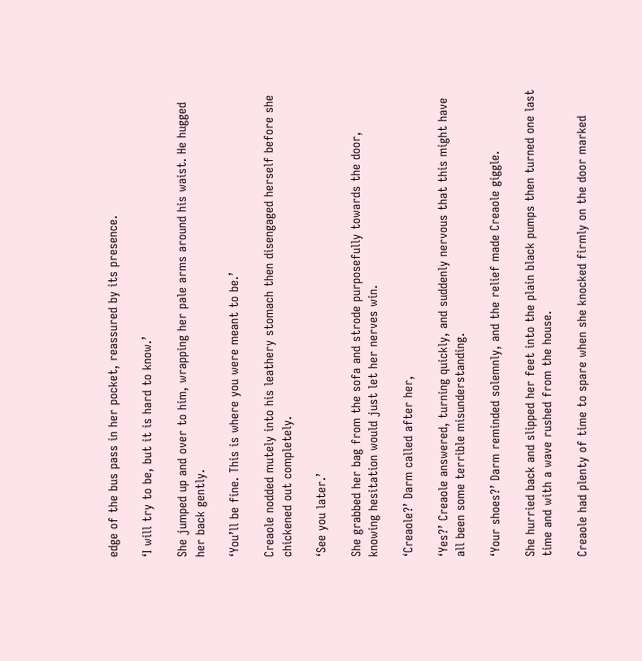edge of the bus pass in her pocket, reassured by its presence.

‘I will try to be, but it is hard to know.’

She jumped up and over to him, wrapping her pale arms around his waist. He hugged her back gently.

‘You’ll be fine. This is where you were meant to be.’

Creaole nodded mutely into his leathery stomach then disengaged herself before she chickened out completely.

‘See you later.’

She grabbed her bag from the sofa and strode purposefully towards the door, knowing hesitation would just let her nerves win.

‘Creaole?’ Darm called after her,

‘Yes?’ Creaole answered, turning quickly, and suddenly nervous that this might have all been some terrible misunderstanding.

‘Your shoes?’ Darm reminded solemnly, and the relief made Creaole giggle.

She hurried back and slipped her feet into the plain black pumps then turned one last time and with a wave rushed from the house.

Creaole had plenty of time to spare when she knocked firmly on the door marked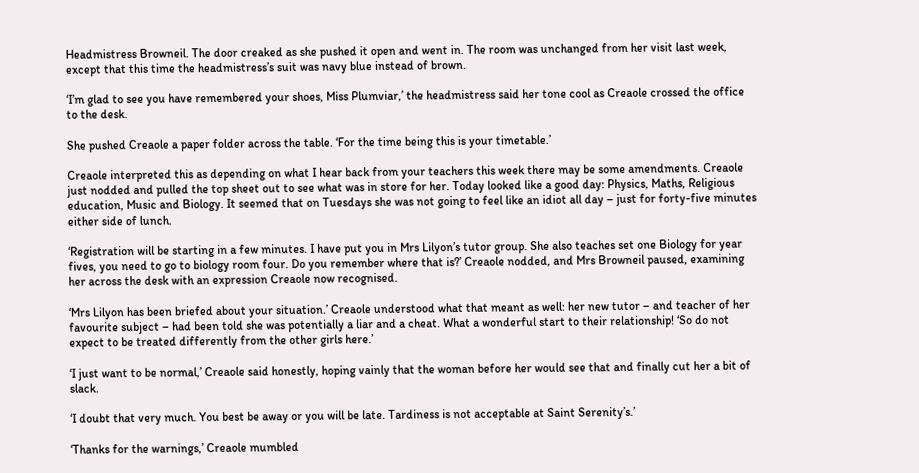Headmistress Browneil. The door creaked as she pushed it open and went in. The room was unchanged from her visit last week, except that this time the headmistress’s suit was navy blue instead of brown.

‘I’m glad to see you have remembered your shoes, Miss Plumviar,’ the headmistress said her tone cool as Creaole crossed the office to the desk.

She pushed Creaole a paper folder across the table. ‘For the time being this is your timetable.’

Creaole interpreted this as depending on what I hear back from your teachers this week there may be some amendments. Creaole just nodded and pulled the top sheet out to see what was in store for her. Today looked like a good day: Physics, Maths, Religious education, Music and Biology. It seemed that on Tuesdays she was not going to feel like an idiot all day – just for forty-five minutes either side of lunch.

‘Registration will be starting in a few minutes. I have put you in Mrs Lilyon’s tutor group. She also teaches set one Biology for year fives, you need to go to biology room four. Do you remember where that is?’ Creaole nodded, and Mrs Browneil paused, examining her across the desk with an expression Creaole now recognised.

‘Mrs Lilyon has been briefed about your situation.’ Creaole understood what that meant as well: her new tutor – and teacher of her favourite subject – had been told she was potentially a liar and a cheat. What a wonderful start to their relationship! ‘So do not expect to be treated differently from the other girls here.’

‘I just want to be normal,’ Creaole said honestly, hoping vainly that the woman before her would see that and finally cut her a bit of slack.

‘I doubt that very much. You best be away or you will be late. Tardiness is not acceptable at Saint Serenity’s.’

‘Thanks for the warnings,’ Creaole mumbled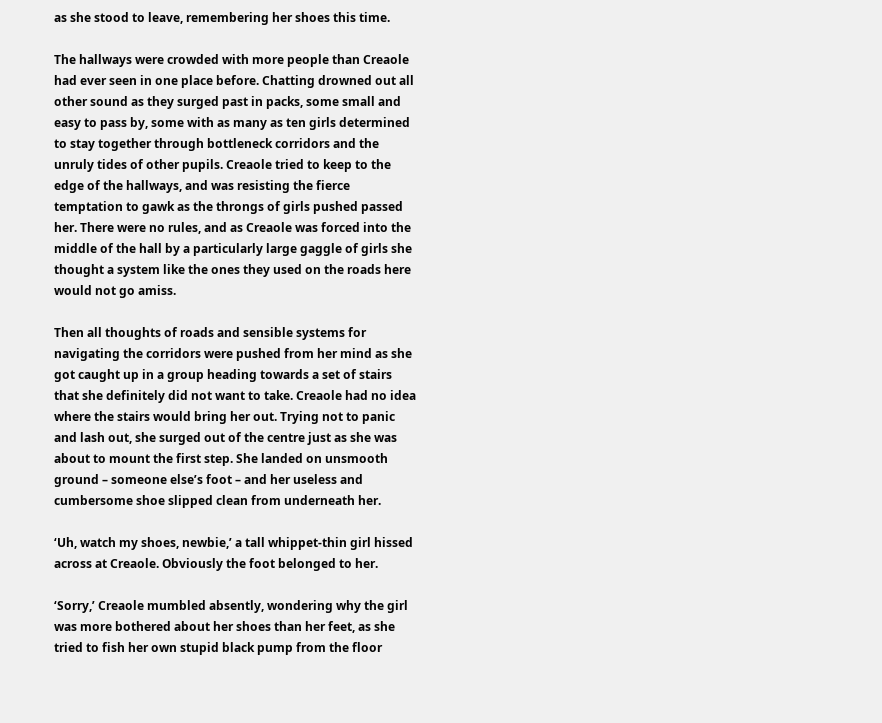as she stood to leave, remembering her shoes this time.

The hallways were crowded with more people than Creaole had ever seen in one place before. Chatting drowned out all other sound as they surged past in packs, some small and easy to pass by, some with as many as ten girls determined to stay together through bottleneck corridors and the unruly tides of other pupils. Creaole tried to keep to the edge of the hallways, and was resisting the fierce temptation to gawk as the throngs of girls pushed passed her. There were no rules, and as Creaole was forced into the middle of the hall by a particularly large gaggle of girls she thought a system like the ones they used on the roads here would not go amiss.

Then all thoughts of roads and sensible systems for navigating the corridors were pushed from her mind as she got caught up in a group heading towards a set of stairs that she definitely did not want to take. Creaole had no idea where the stairs would bring her out. Trying not to panic and lash out, she surged out of the centre just as she was about to mount the first step. She landed on unsmooth ground – someone else’s foot – and her useless and cumbersome shoe slipped clean from underneath her.

‘Uh, watch my shoes, newbie,’ a tall whippet-thin girl hissed across at Creaole. Obviously the foot belonged to her.

‘Sorry,’ Creaole mumbled absently, wondering why the girl was more bothered about her shoes than her feet, as she tried to fish her own stupid black pump from the floor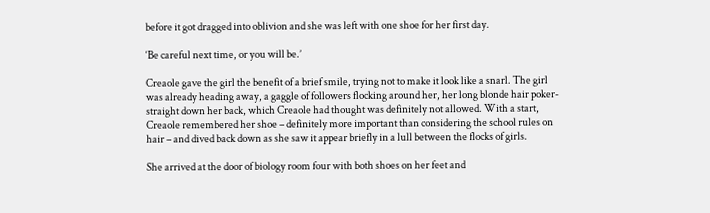before it got dragged into oblivion and she was left with one shoe for her first day.

‘Be careful next time, or you will be.’

Creaole gave the girl the benefit of a brief smile, trying not to make it look like a snarl. The girl was already heading away, a gaggle of followers flocking around her, her long blonde hair poker-straight down her back, which Creaole had thought was definitely not allowed. With a start, Creaole remembered her shoe – definitely more important than considering the school rules on hair – and dived back down as she saw it appear briefly in a lull between the flocks of girls.

She arrived at the door of biology room four with both shoes on her feet and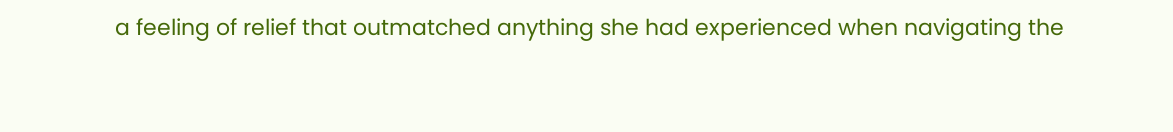a feeling of relief that outmatched anything she had experienced when navigating the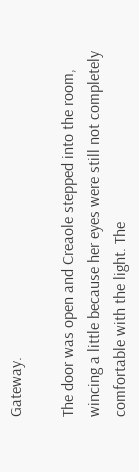Gateway.

The door was open and Creaole stepped into the room, wincing a little because her eyes were still not completely comfortable with the light. The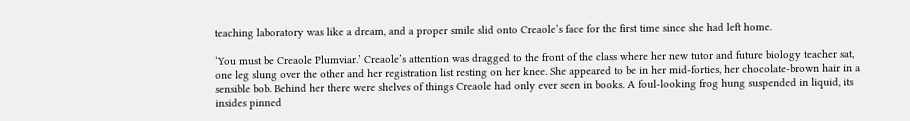teaching laboratory was like a dream, and a proper smile slid onto Creaole’s face for the first time since she had left home.

‘You must be Creaole Plumviar.’ Creaole’s attention was dragged to the front of the class where her new tutor and future biology teacher sat, one leg slung over the other and her registration list resting on her knee. She appeared to be in her mid-forties, her chocolate-brown hair in a sensible bob. Behind her there were shelves of things Creaole had only ever seen in books. A foul-looking frog hung suspended in liquid, its insides pinned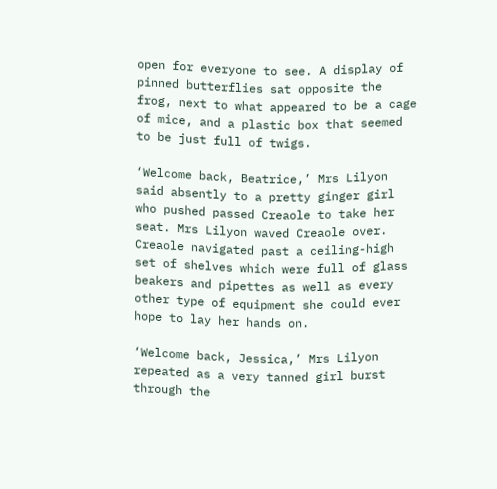open for everyone to see. A display of pinned butterflies sat opposite the frog, next to what appeared to be a cage of mice, and a plastic box that seemed to be just full of twigs.

‘Welcome back, Beatrice,’ Mrs Lilyon said absently to a pretty ginger girl who pushed passed Creaole to take her seat. Mrs Lilyon waved Creaole over. Creaole navigated past a ceiling-high set of shelves which were full of glass beakers and pipettes as well as every other type of equipment she could ever hope to lay her hands on.

‘Welcome back, Jessica,’ Mrs Lilyon repeated as a very tanned girl burst through the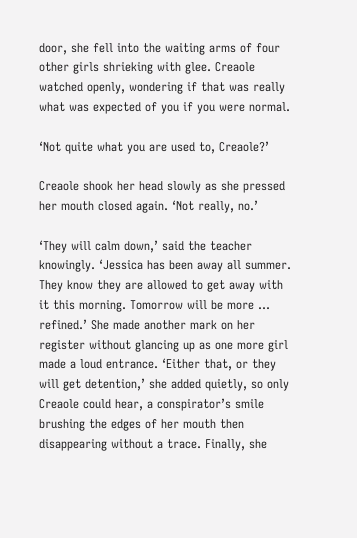door, she fell into the waiting arms of four other girls shrieking with glee. Creaole watched openly, wondering if that was really what was expected of you if you were normal.

‘Not quite what you are used to, Creaole?’

Creaole shook her head slowly as she pressed her mouth closed again. ‘Not really, no.’

‘They will calm down,’ said the teacher knowingly. ‘Jessica has been away all summer. They know they are allowed to get away with it this morning. Tomorrow will be more … refined.’ She made another mark on her register without glancing up as one more girl made a loud entrance. ‘Either that, or they will get detention,’ she added quietly, so only Creaole could hear, a conspirator’s smile brushing the edges of her mouth then disappearing without a trace. Finally, she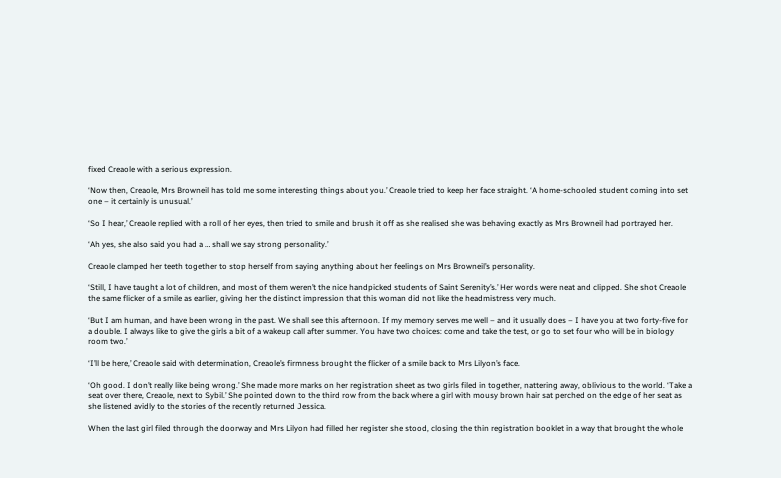fixed Creaole with a serious expression.

‘Now then, Creaole, Mrs Browneil has told me some interesting things about you.’ Creaole tried to keep her face straight. ‘A home-schooled student coming into set one – it certainly is unusual.’

‘So I hear,’ Creaole replied with a roll of her eyes, then tried to smile and brush it off as she realised she was behaving exactly as Mrs Browneil had portrayed her.

‘Ah yes, she also said you had a … shall we say strong personality.’

Creaole clamped her teeth together to stop herself from saying anything about her feelings on Mrs Browneil’s personality.

‘Still, I have taught a lot of children, and most of them weren’t the nice handpicked students of Saint Serenity’s.’ Her words were neat and clipped. She shot Creaole the same flicker of a smile as earlier, giving her the distinct impression that this woman did not like the headmistress very much.

‘But I am human, and have been wrong in the past. We shall see this afternoon. If my memory serves me well – and it usually does – I have you at two forty-five for a double. I always like to give the girls a bit of a wakeup call after summer. You have two choices: come and take the test, or go to set four who will be in biology room two.’

‘I’ll be here,’ Creaole said with determination, Creaole’s firmness brought the flicker of a smile back to Mrs Lilyon’s face.

‘Oh good. I don’t really like being wrong.’ She made more marks on her registration sheet as two girls filed in together, nattering away, oblivious to the world. ‘Take a seat over there, Creaole, next to Sybil.’ She pointed down to the third row from the back where a girl with mousy brown hair sat perched on the edge of her seat as she listened avidly to the stories of the recently returned Jessica.

When the last girl filed through the doorway and Mrs Lilyon had filled her register she stood, closing the thin registration booklet in a way that brought the whole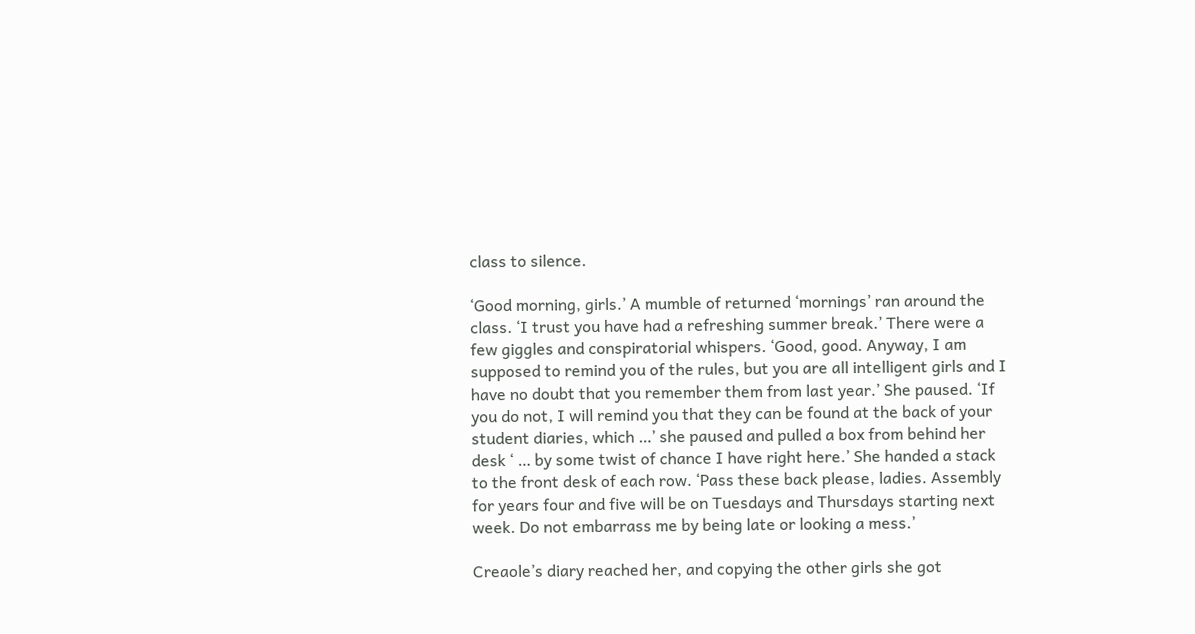class to silence.

‘Good morning, girls.’ A mumble of returned ‘mornings’ ran around the class. ‘I trust you have had a refreshing summer break.’ There were a few giggles and conspiratorial whispers. ‘Good, good. Anyway, I am supposed to remind you of the rules, but you are all intelligent girls and I have no doubt that you remember them from last year.’ She paused. ‘If you do not, I will remind you that they can be found at the back of your student diaries, which …’ she paused and pulled a box from behind her desk ‘ … by some twist of chance I have right here.’ She handed a stack to the front desk of each row. ‘Pass these back please, ladies. Assembly for years four and five will be on Tuesdays and Thursdays starting next week. Do not embarrass me by being late or looking a mess.’

Creaole’s diary reached her, and copying the other girls she got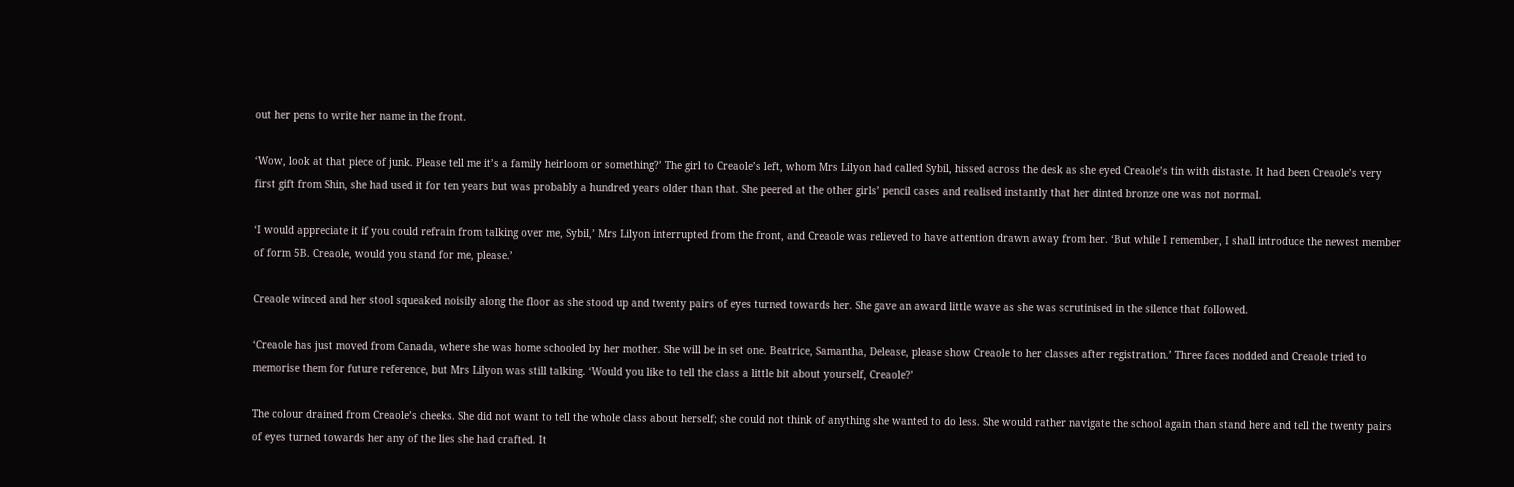out her pens to write her name in the front.

‘Wow, look at that piece of junk. Please tell me it’s a family heirloom or something?’ The girl to Creaole’s left, whom Mrs Lilyon had called Sybil, hissed across the desk as she eyed Creaole’s tin with distaste. It had been Creaole’s very first gift from Shin, she had used it for ten years but was probably a hundred years older than that. She peered at the other girls’ pencil cases and realised instantly that her dinted bronze one was not normal.

‘I would appreciate it if you could refrain from talking over me, Sybil,’ Mrs Lilyon interrupted from the front, and Creaole was relieved to have attention drawn away from her. ‘But while I remember, I shall introduce the newest member of form 5B. Creaole, would you stand for me, please.’

Creaole winced and her stool squeaked noisily along the floor as she stood up and twenty pairs of eyes turned towards her. She gave an award little wave as she was scrutinised in the silence that followed.

‘Creaole has just moved from Canada, where she was home schooled by her mother. She will be in set one. Beatrice, Samantha, Delease, please show Creaole to her classes after registration.’ Three faces nodded and Creaole tried to memorise them for future reference, but Mrs Lilyon was still talking. ‘Would you like to tell the class a little bit about yourself, Creaole?’

The colour drained from Creaole’s cheeks. She did not want to tell the whole class about herself; she could not think of anything she wanted to do less. She would rather navigate the school again than stand here and tell the twenty pairs of eyes turned towards her any of the lies she had crafted. It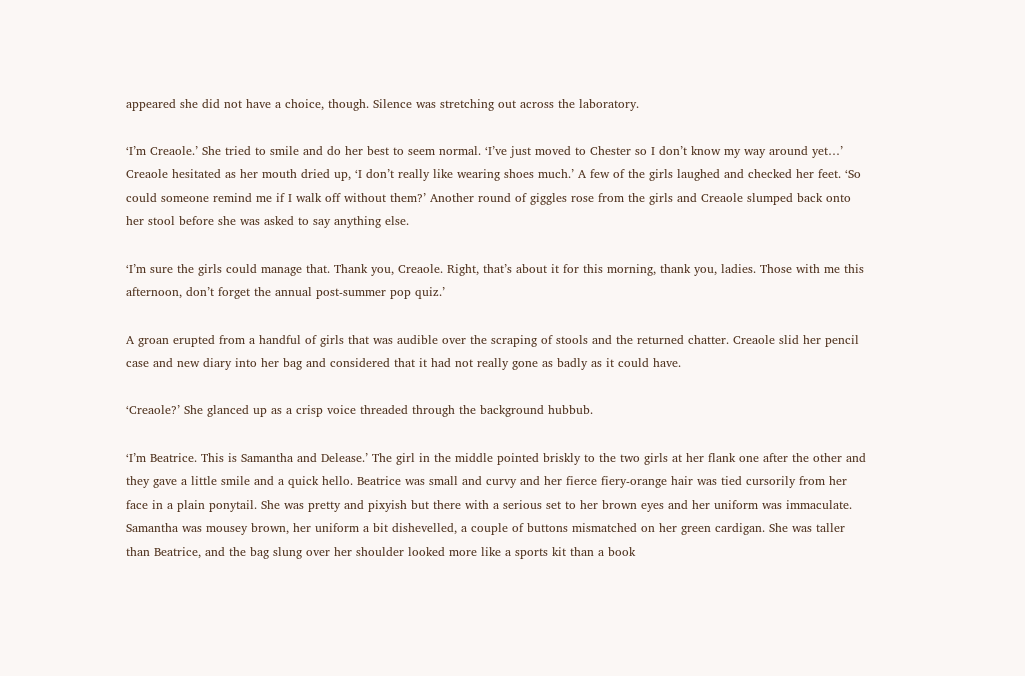appeared she did not have a choice, though. Silence was stretching out across the laboratory.

‘I’m Creaole.’ She tried to smile and do her best to seem normal. ‘I’ve just moved to Chester so I don’t know my way around yet…’ Creaole hesitated as her mouth dried up, ‘I don’t really like wearing shoes much.’ A few of the girls laughed and checked her feet. ‘So could someone remind me if I walk off without them?’ Another round of giggles rose from the girls and Creaole slumped back onto her stool before she was asked to say anything else.

‘I’m sure the girls could manage that. Thank you, Creaole. Right, that’s about it for this morning, thank you, ladies. Those with me this afternoon, don’t forget the annual post-summer pop quiz.’

A groan erupted from a handful of girls that was audible over the scraping of stools and the returned chatter. Creaole slid her pencil case and new diary into her bag and considered that it had not really gone as badly as it could have.

‘Creaole?’ She glanced up as a crisp voice threaded through the background hubbub.

‘I’m Beatrice. This is Samantha and Delease.’ The girl in the middle pointed briskly to the two girls at her flank one after the other and they gave a little smile and a quick hello. Beatrice was small and curvy and her fierce fiery-orange hair was tied cursorily from her face in a plain ponytail. She was pretty and pixyish but there with a serious set to her brown eyes and her uniform was immaculate. Samantha was mousey brown, her uniform a bit dishevelled, a couple of buttons mismatched on her green cardigan. She was taller than Beatrice, and the bag slung over her shoulder looked more like a sports kit than a book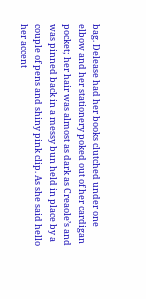bag. Delease had her books clutched under one elbow and her stationery poked out of her cardigan pocket; her hair was almost as dark as Creaole’s and was pinned back in a messy bun held in place by a couple of pens and shiny pink clip. As she said hello her accent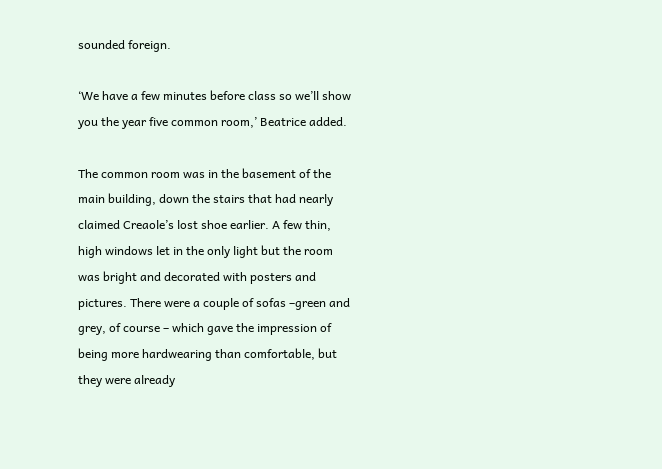sounded foreign.

‘We have a few minutes before class so we’ll show you the year five common room,’ Beatrice added.

The common room was in the basement of the main building, down the stairs that had nearly claimed Creaole’s lost shoe earlier. A few thin, high windows let in the only light but the room was bright and decorated with posters and pictures. There were a couple of sofas –green and grey, of course – which gave the impression of being more hardwearing than comfortable, but they were already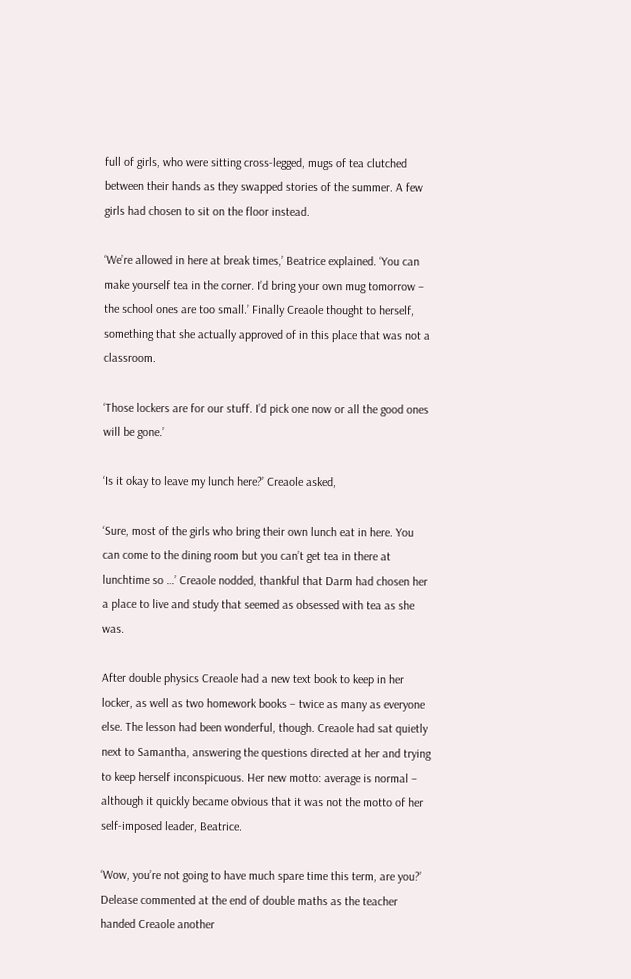full of girls, who were sitting cross-legged, mugs of tea clutched between their hands as they swapped stories of the summer. A few girls had chosen to sit on the floor instead.

‘We’re allowed in here at break times,’ Beatrice explained. ‘You can make yourself tea in the corner. I’d bring your own mug tomorrow – the school ones are too small.’ Finally Creaole thought to herself, something that she actually approved of in this place that was not a classroom.

‘Those lockers are for our stuff. I’d pick one now or all the good ones will be gone.’

‘Is it okay to leave my lunch here?’ Creaole asked,

‘Sure, most of the girls who bring their own lunch eat in here. You can come to the dining room but you can’t get tea in there at lunchtime so …’ Creaole nodded, thankful that Darm had chosen her a place to live and study that seemed as obsessed with tea as she was.

After double physics Creaole had a new text book to keep in her locker, as well as two homework books – twice as many as everyone else. The lesson had been wonderful, though. Creaole had sat quietly next to Samantha, answering the questions directed at her and trying to keep herself inconspicuous. Her new motto: average is normal – although it quickly became obvious that it was not the motto of her self-imposed leader, Beatrice.

‘Wow, you’re not going to have much spare time this term, are you?’ Delease commented at the end of double maths as the teacher handed Creaole another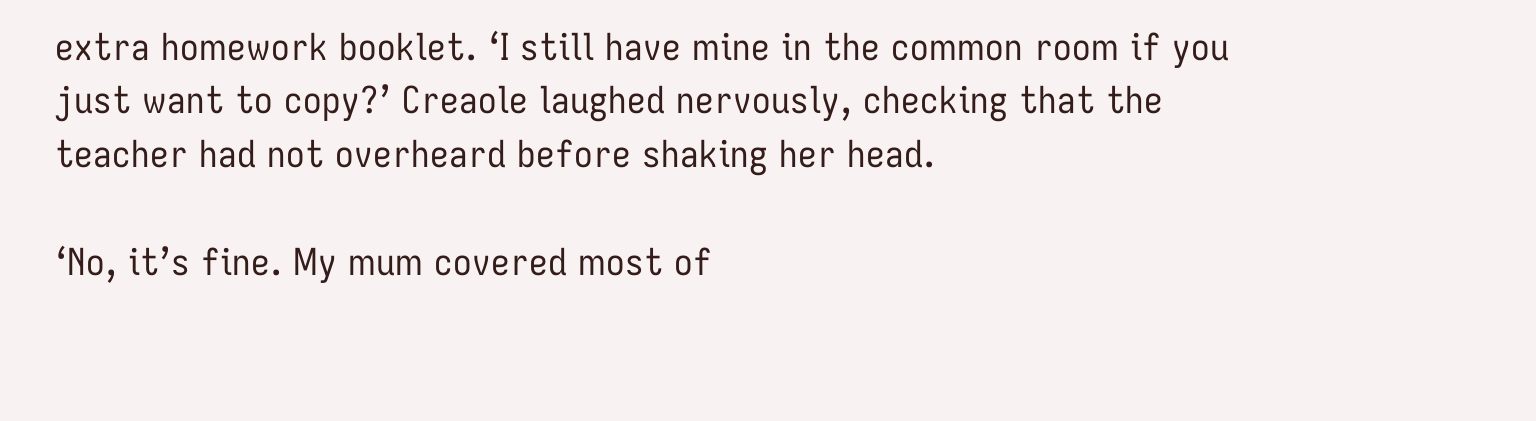extra homework booklet. ‘I still have mine in the common room if you just want to copy?’ Creaole laughed nervously, checking that the teacher had not overheard before shaking her head.

‘No, it’s fine. My mum covered most of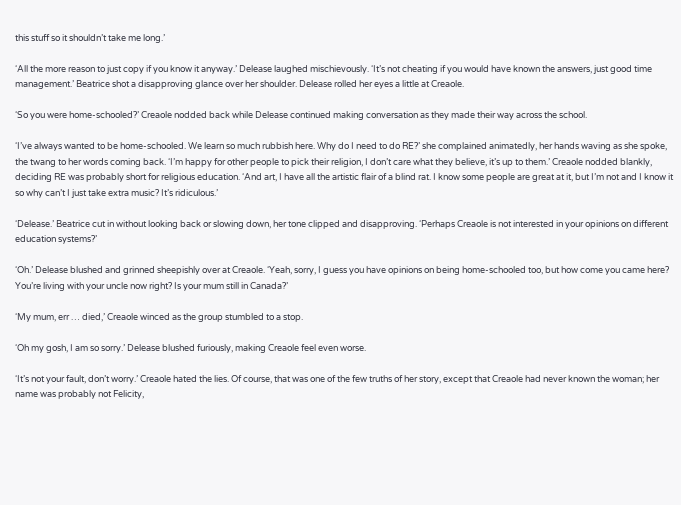this stuff so it shouldn’t take me long.’

‘All the more reason to just copy if you know it anyway.’ Delease laughed mischievously. ‘It’s not cheating if you would have known the answers, just good time management.’ Beatrice shot a disapproving glance over her shoulder. Delease rolled her eyes a little at Creaole.

‘So you were home-schooled?’ Creaole nodded back while Delease continued making conversation as they made their way across the school.

‘I’ve always wanted to be home-schooled. We learn so much rubbish here. Why do I need to do RE?’ she complained animatedly, her hands waving as she spoke, the twang to her words coming back. ‘I’m happy for other people to pick their religion, I don’t care what they believe, it’s up to them.’ Creaole nodded blankly, deciding RE was probably short for religious education. ‘And art, I have all the artistic flair of a blind rat. I know some people are great at it, but I’m not and I know it so why can’t I just take extra music? It’s ridiculous.’

‘Delease.’ Beatrice cut in without looking back or slowing down, her tone clipped and disapproving. ‘Perhaps Creaole is not interested in your opinions on different education systems?’

‘Oh.’ Delease blushed and grinned sheepishly over at Creaole. ‘Yeah, sorry, I guess you have opinions on being home-schooled too, but how come you came here? You’re living with your uncle now right? Is your mum still in Canada?’

‘My mum, err … died,’ Creaole winced as the group stumbled to a stop.

‘Oh my gosh, I am so sorry.’ Delease blushed furiously, making Creaole feel even worse.

‘It’s not your fault, don’t worry.’ Creaole hated the lies. Of course, that was one of the few truths of her story, except that Creaole had never known the woman; her name was probably not Felicity,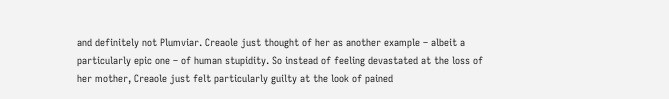and definitely not Plumviar. Creaole just thought of her as another example – albeit a particularly epic one – of human stupidity. So instead of feeling devastated at the loss of her mother, Creaole just felt particularly guilty at the look of pained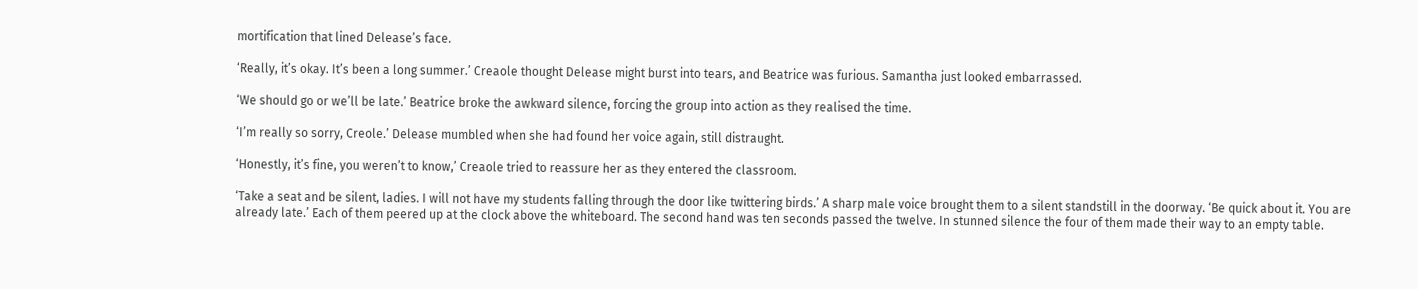mortification that lined Delease’s face.

‘Really, it’s okay. It’s been a long summer.’ Creaole thought Delease might burst into tears, and Beatrice was furious. Samantha just looked embarrassed.

‘We should go or we’ll be late.’ Beatrice broke the awkward silence, forcing the group into action as they realised the time.

‘I’m really so sorry, Creole.’ Delease mumbled when she had found her voice again, still distraught.

‘Honestly, it’s fine, you weren’t to know,’ Creaole tried to reassure her as they entered the classroom.

‘Take a seat and be silent, ladies. I will not have my students falling through the door like twittering birds.’ A sharp male voice brought them to a silent standstill in the doorway. ‘Be quick about it. You are already late.’ Each of them peered up at the clock above the whiteboard. The second hand was ten seconds passed the twelve. In stunned silence the four of them made their way to an empty table.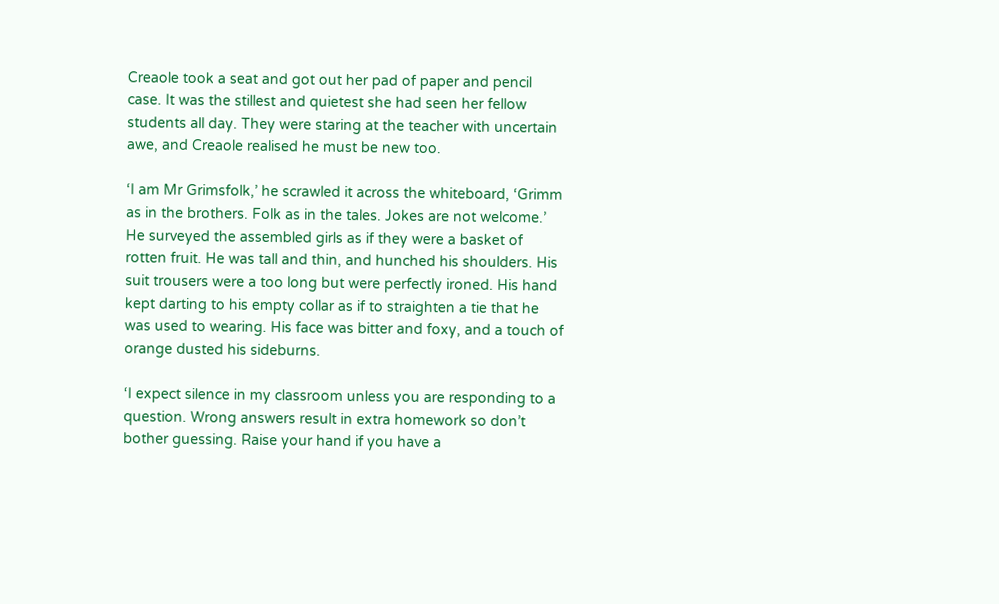Creaole took a seat and got out her pad of paper and pencil case. It was the stillest and quietest she had seen her fellow students all day. They were staring at the teacher with uncertain awe, and Creaole realised he must be new too.

‘I am Mr Grimsfolk,’ he scrawled it across the whiteboard, ‘Grimm as in the brothers. Folk as in the tales. Jokes are not welcome.’ He surveyed the assembled girls as if they were a basket of rotten fruit. He was tall and thin, and hunched his shoulders. His suit trousers were a too long but were perfectly ironed. His hand kept darting to his empty collar as if to straighten a tie that he was used to wearing. His face was bitter and foxy, and a touch of orange dusted his sideburns.

‘I expect silence in my classroom unless you are responding to a question. Wrong answers result in extra homework so don’t bother guessing. Raise your hand if you have a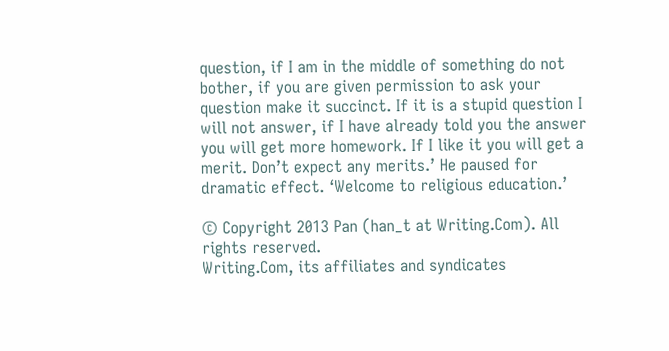question, if I am in the middle of something do not bother, if you are given permission to ask your question make it succinct. If it is a stupid question I will not answer, if I have already told you the answer you will get more homework. If I like it you will get a merit. Don’t expect any merits.’ He paused for dramatic effect. ‘Welcome to religious education.’

© Copyright 2013 Pan (han_t at Writing.Com). All rights reserved.
Writing.Com, its affiliates and syndicates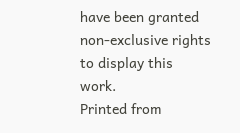have been granted non-exclusive rights to display this work.
Printed from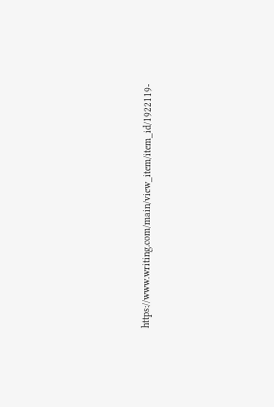https://www.writing.com/main/view_item/item_id/1922119-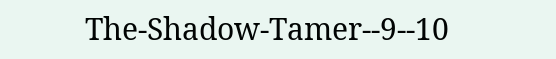The-Shadow-Tamer--9--10